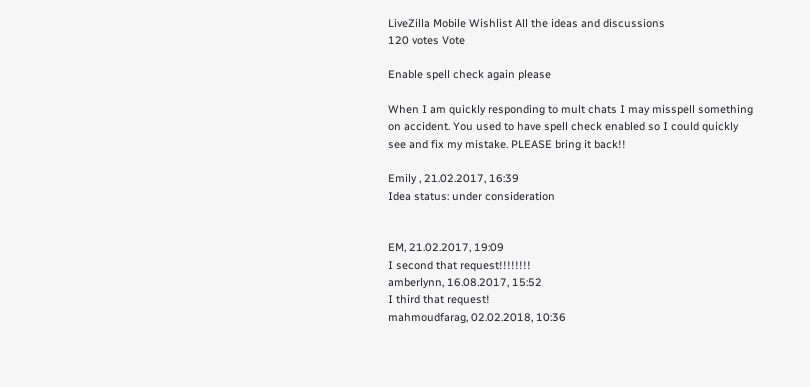LiveZilla Mobile Wishlist All the ideas and discussions
120 votes Vote

Enable spell check again please

When I am quickly responding to mult chats I may misspell something on accident. You used to have spell check enabled so I could quickly see and fix my mistake. PLEASE bring it back!!

Emily , 21.02.2017, 16:39
Idea status: under consideration


EM, 21.02.2017, 19:09
I second that request!!!!!!!!
amberlynn, 16.08.2017, 15:52
I third that request!
mahmoudfarag, 02.02.2018, 10:36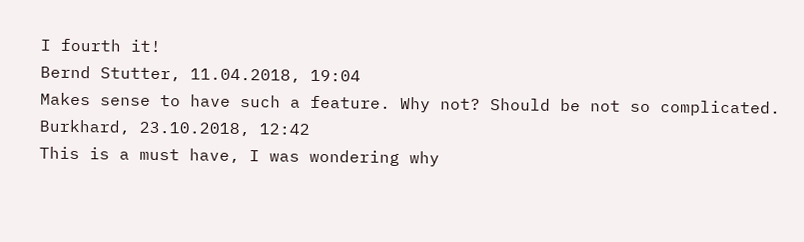I fourth it!
Bernd Stutter, 11.04.2018, 19:04
Makes sense to have such a feature. Why not? Should be not so complicated.
Burkhard, 23.10.2018, 12:42
This is a must have, I was wondering why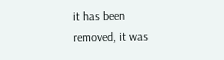it has been removed, it was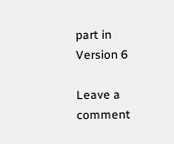part in Version 6

Leave a comment